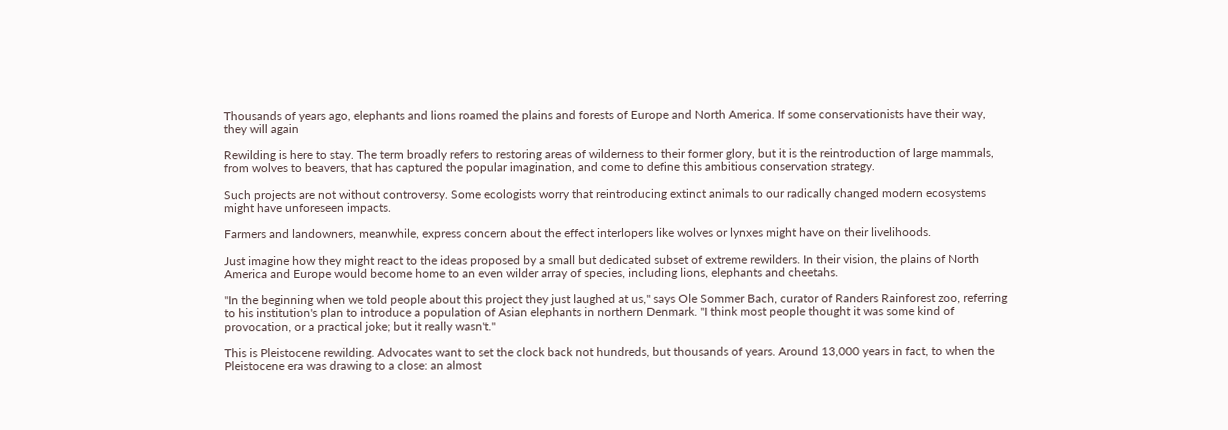Thousands of years ago, elephants and lions roamed the plains and forests of Europe and North America. If some conservationists have their way, they will again

Rewilding is here to stay. The term broadly refers to restoring areas of wilderness to their former glory, but it is the reintroduction of large mammals, from wolves to beavers, that has captured the popular imagination, and come to define this ambitious conservation strategy.

Such projects are not without controversy. Some ecologists worry that reintroducing extinct animals to our radically changed modern ecosystems might have unforeseen impacts.

Farmers and landowners, meanwhile, express concern about the effect interlopers like wolves or lynxes might have on their livelihoods.

Just imagine how they might react to the ideas proposed by a small but dedicated subset of extreme rewilders. In their vision, the plains of North America and Europe would become home to an even wilder array of species, including lions, elephants and cheetahs.

"In the beginning when we told people about this project they just laughed at us," says Ole Sommer Bach, curator of Randers Rainforest zoo, referring to his institution's plan to introduce a population of Asian elephants in northern Denmark. "I think most people thought it was some kind of provocation, or a practical joke; but it really wasn't."

This is Pleistocene rewilding. Advocates want to set the clock back not hundreds, but thousands of years. Around 13,000 years in fact, to when the Pleistocene era was drawing to a close: an almost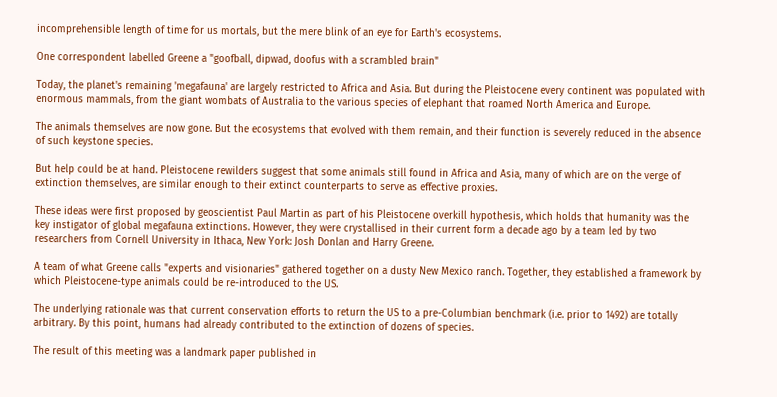incomprehensible length of time for us mortals, but the mere blink of an eye for Earth's ecosystems.

One correspondent labelled Greene a "goofball, dipwad, doofus with a scrambled brain"

Today, the planet's remaining 'megafauna' are largely restricted to Africa and Asia. But during the Pleistocene every continent was populated with enormous mammals, from the giant wombats of Australia to the various species of elephant that roamed North America and Europe.

The animals themselves are now gone. But the ecosystems that evolved with them remain, and their function is severely reduced in the absence of such keystone species.

But help could be at hand. Pleistocene rewilders suggest that some animals still found in Africa and Asia, many of which are on the verge of extinction themselves, are similar enough to their extinct counterparts to serve as effective proxies.

These ideas were first proposed by geoscientist Paul Martin as part of his Pleistocene overkill hypothesis, which holds that humanity was the key instigator of global megafauna extinctions. However, they were crystallised in their current form a decade ago by a team led by two researchers from Cornell University in Ithaca, New York: Josh Donlan and Harry Greene.

A team of what Greene calls "experts and visionaries" gathered together on a dusty New Mexico ranch. Together, they established a framework by which Pleistocene-type animals could be re-introduced to the US.

The underlying rationale was that current conservation efforts to return the US to a pre-Columbian benchmark (i.e. prior to 1492) are totally arbitrary. By this point, humans had already contributed to the extinction of dozens of species.

The result of this meeting was a landmark paper published in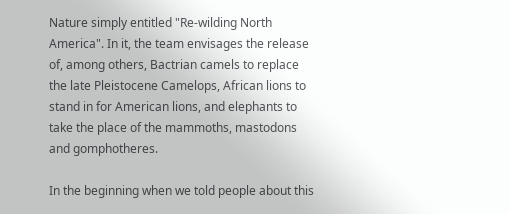Nature simply entitled "Re-wilding North America". In it, the team envisages the release of, among others, Bactrian camels to replace the late Pleistocene Camelops, African lions to stand in for American lions, and elephants to take the place of the mammoths, mastodons and gomphotheres.

In the beginning when we told people about this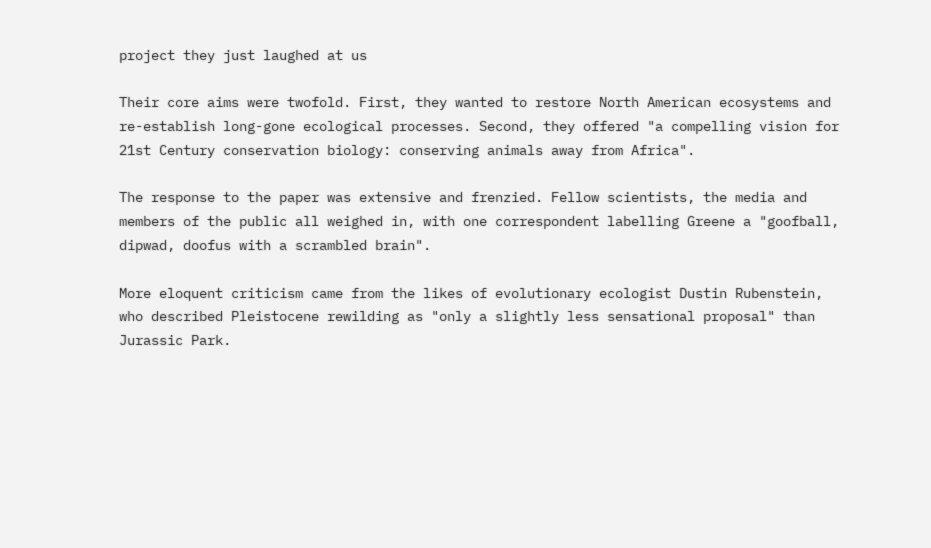project they just laughed at us

Their core aims were twofold. First, they wanted to restore North American ecosystems and re-establish long-gone ecological processes. Second, they offered "a compelling vision for 21st Century conservation biology: conserving animals away from Africa".

The response to the paper was extensive and frenzied. Fellow scientists, the media and members of the public all weighed in, with one correspondent labelling Greene a "goofball, dipwad, doofus with a scrambled brain".

More eloquent criticism came from the likes of evolutionary ecologist Dustin Rubenstein, who described Pleistocene rewilding as "only a slightly less sensational proposal" than Jurassic Park.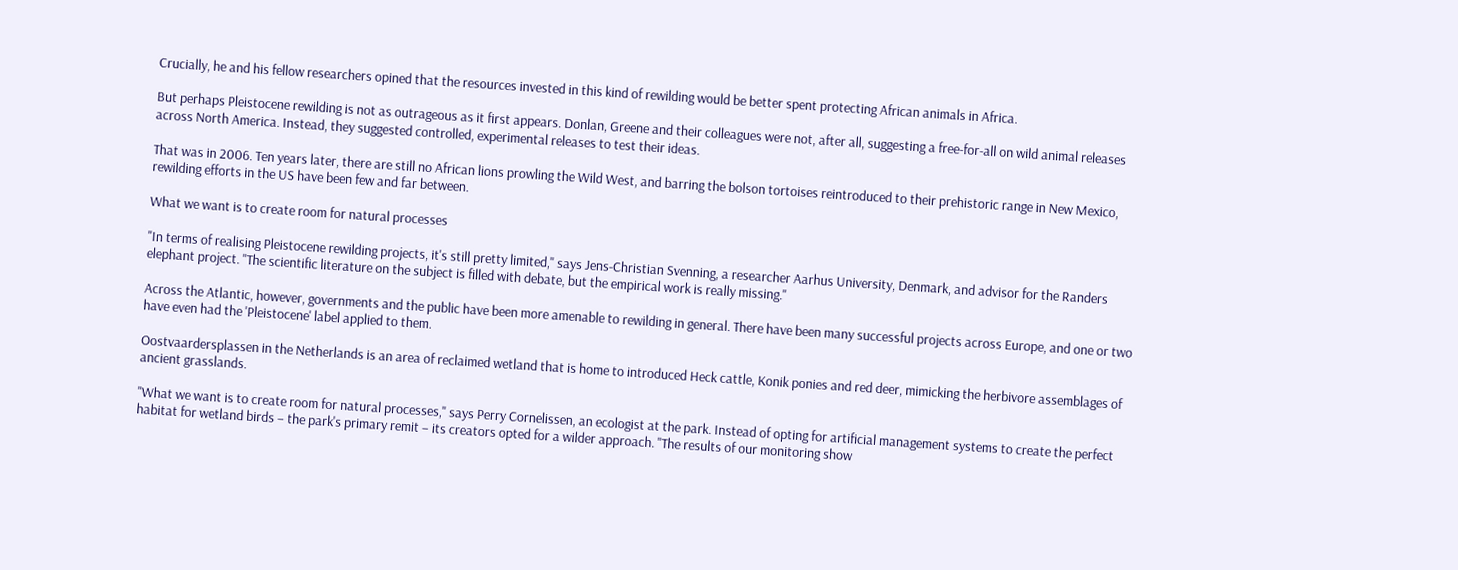Crucially, he and his fellow researchers opined that the resources invested in this kind of rewilding would be better spent protecting African animals in Africa.

But perhaps Pleistocene rewilding is not as outrageous as it first appears. Donlan, Greene and their colleagues were not, after all, suggesting a free-for-all on wild animal releases across North America. Instead, they suggested controlled, experimental releases to test their ideas.

That was in 2006. Ten years later, there are still no African lions prowling the Wild West, and barring the bolson tortoises reintroduced to their prehistoric range in New Mexico, rewilding efforts in the US have been few and far between.

What we want is to create room for natural processes

"In terms of realising Pleistocene rewilding projects, it's still pretty limited," says Jens-Christian Svenning, a researcher Aarhus University, Denmark, and advisor for the Randers elephant project. "The scientific literature on the subject is filled with debate, but the empirical work is really missing."

Across the Atlantic, however, governments and the public have been more amenable to rewilding in general. There have been many successful projects across Europe, and one or two have even had the 'Pleistocene' label applied to them.

Oostvaardersplassen in the Netherlands is an area of reclaimed wetland that is home to introduced Heck cattle, Konik ponies and red deer, mimicking the herbivore assemblages of ancient grasslands.

"What we want is to create room for natural processes," says Perry Cornelissen, an ecologist at the park. Instead of opting for artificial management systems to create the perfect habitat for wetland birds – the park's primary remit – its creators opted for a wilder approach. "The results of our monitoring show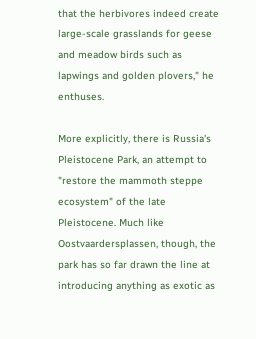that the herbivores indeed create large-scale grasslands for geese and meadow birds such as lapwings and golden plovers," he enthuses.

More explicitly, there is Russia's Pleistocene Park, an attempt to "restore the mammoth steppe ecosystem" of the late Pleistocene. Much like Oostvaardersplassen, though, the park has so far drawn the line at introducing anything as exotic as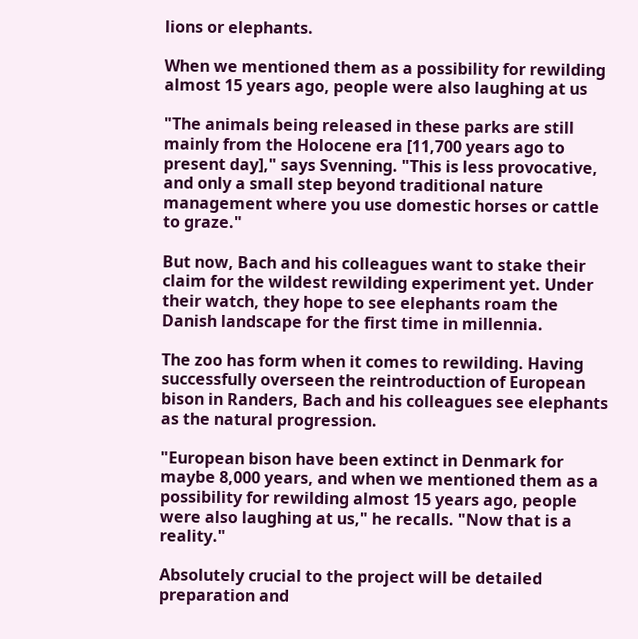lions or elephants.

When we mentioned them as a possibility for rewilding almost 15 years ago, people were also laughing at us

"The animals being released in these parks are still mainly from the Holocene era [11,700 years ago to present day]," says Svenning. "This is less provocative, and only a small step beyond traditional nature management where you use domestic horses or cattle to graze."

But now, Bach and his colleagues want to stake their claim for the wildest rewilding experiment yet. Under their watch, they hope to see elephants roam the Danish landscape for the first time in millennia.

The zoo has form when it comes to rewilding. Having successfully overseen the reintroduction of European bison in Randers, Bach and his colleagues see elephants as the natural progression.

"European bison have been extinct in Denmark for maybe 8,000 years, and when we mentioned them as a possibility for rewilding almost 15 years ago, people were also laughing at us," he recalls. "Now that is a reality."

Absolutely crucial to the project will be detailed preparation and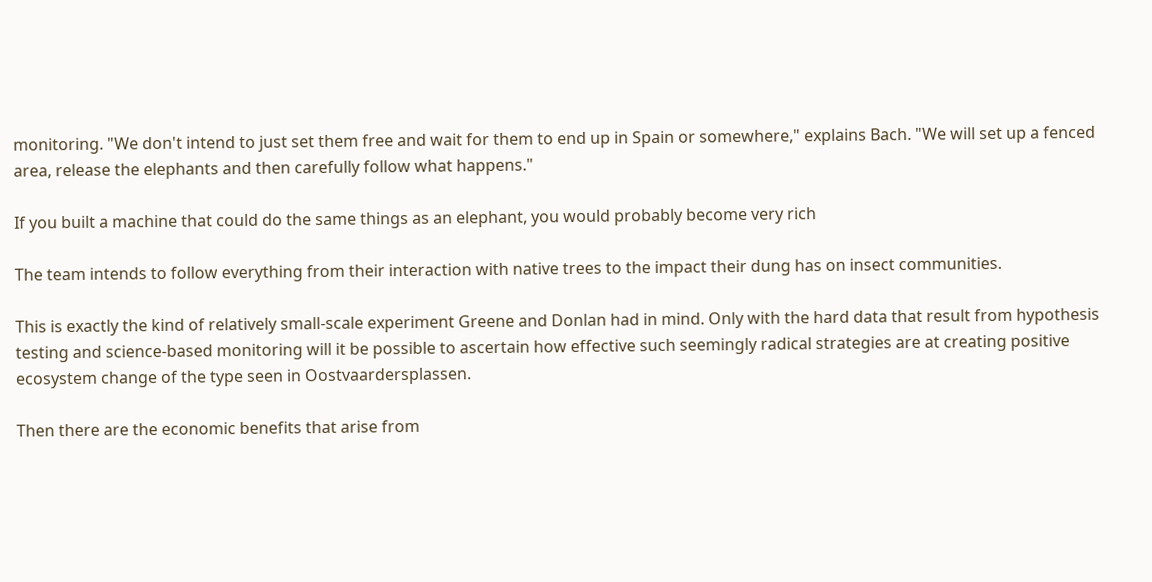monitoring. "We don't intend to just set them free and wait for them to end up in Spain or somewhere," explains Bach. "We will set up a fenced area, release the elephants and then carefully follow what happens."

If you built a machine that could do the same things as an elephant, you would probably become very rich

The team intends to follow everything from their interaction with native trees to the impact their dung has on insect communities.

This is exactly the kind of relatively small-scale experiment Greene and Donlan had in mind. Only with the hard data that result from hypothesis testing and science-based monitoring will it be possible to ascertain how effective such seemingly radical strategies are at creating positive ecosystem change of the type seen in Oostvaardersplassen.

Then there are the economic benefits that arise from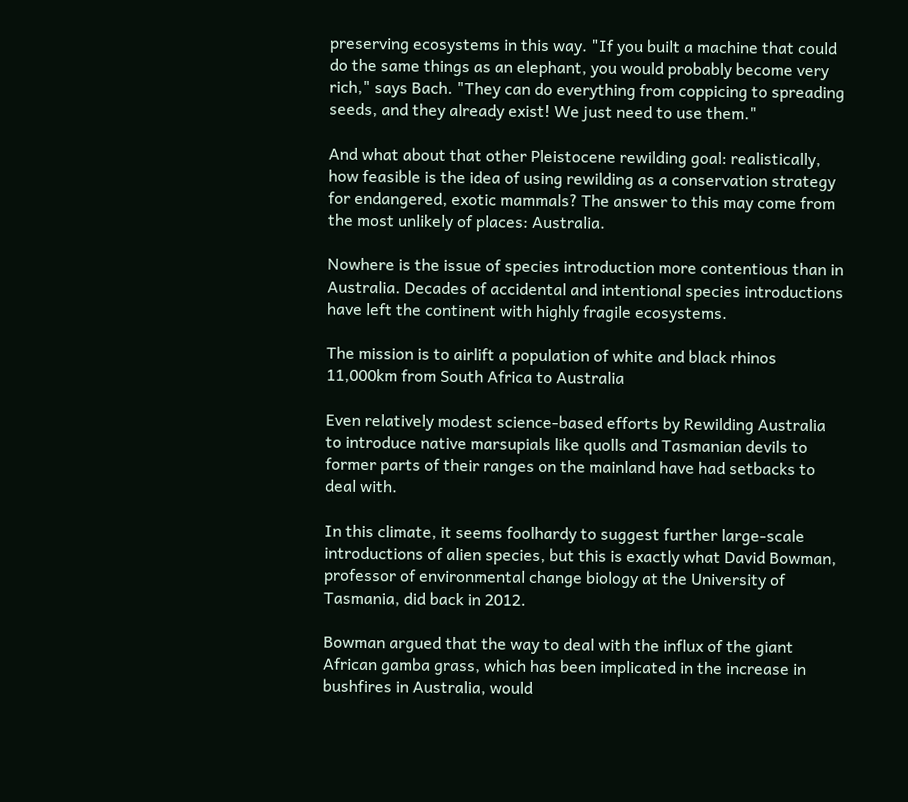preserving ecosystems in this way. "If you built a machine that could do the same things as an elephant, you would probably become very rich," says Bach. "They can do everything from coppicing to spreading seeds, and they already exist! We just need to use them."

And what about that other Pleistocene rewilding goal: realistically, how feasible is the idea of using rewilding as a conservation strategy for endangered, exotic mammals? The answer to this may come from the most unlikely of places: Australia.

Nowhere is the issue of species introduction more contentious than in Australia. Decades of accidental and intentional species introductions have left the continent with highly fragile ecosystems.

The mission is to airlift a population of white and black rhinos 11,000km from South Africa to Australia

Even relatively modest science-based efforts by Rewilding Australia to introduce native marsupials like quolls and Tasmanian devils to former parts of their ranges on the mainland have had setbacks to deal with.

In this climate, it seems foolhardy to suggest further large-scale introductions of alien species, but this is exactly what David Bowman, professor of environmental change biology at the University of Tasmania, did back in 2012.

Bowman argued that the way to deal with the influx of the giant African gamba grass, which has been implicated in the increase in bushfires in Australia, would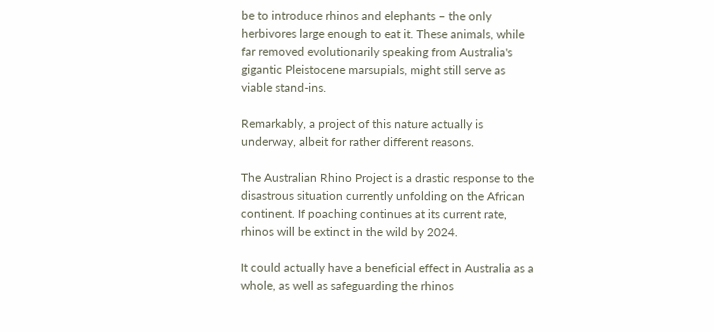be to introduce rhinos and elephants – the only herbivores large enough to eat it. These animals, while far removed evolutionarily speaking from Australia's gigantic Pleistocene marsupials, might still serve as viable stand-ins.

Remarkably, a project of this nature actually is underway, albeit for rather different reasons.

The Australian Rhino Project is a drastic response to the disastrous situation currently unfolding on the African continent. If poaching continues at its current rate, rhinos will be extinct in the wild by 2024.

It could actually have a beneficial effect in Australia as a whole, as well as safeguarding the rhinos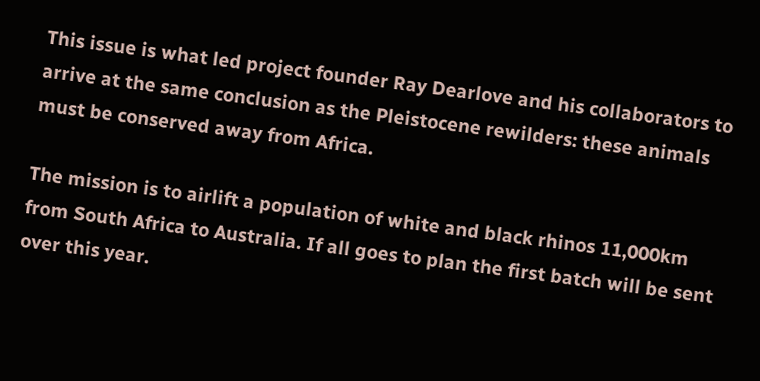This issue is what led project founder Ray Dearlove and his collaborators to arrive at the same conclusion as the Pleistocene rewilders: these animals must be conserved away from Africa.

The mission is to airlift a population of white and black rhinos 11,000km from South Africa to Australia. If all goes to plan the first batch will be sent over this year.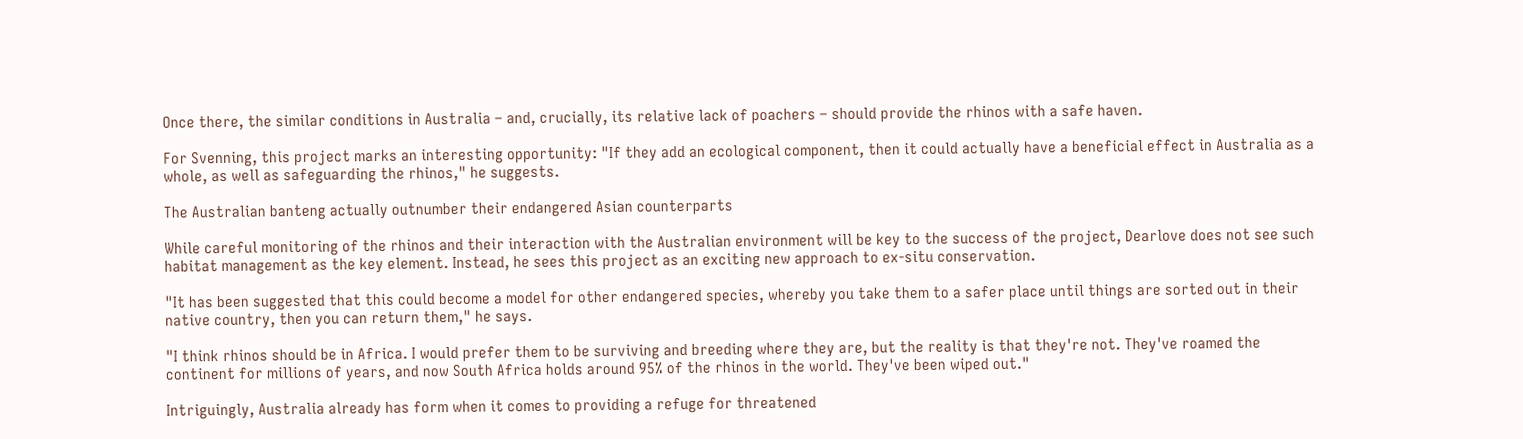Once there, the similar conditions in Australia – and, crucially, its relative lack of poachers – should provide the rhinos with a safe haven.

For Svenning, this project marks an interesting opportunity: "If they add an ecological component, then it could actually have a beneficial effect in Australia as a whole, as well as safeguarding the rhinos," he suggests.

The Australian banteng actually outnumber their endangered Asian counterparts

While careful monitoring of the rhinos and their interaction with the Australian environment will be key to the success of the project, Dearlove does not see such habitat management as the key element. Instead, he sees this project as an exciting new approach to ex-situ conservation.

"It has been suggested that this could become a model for other endangered species, whereby you take them to a safer place until things are sorted out in their native country, then you can return them," he says.

"I think rhinos should be in Africa. I would prefer them to be surviving and breeding where they are, but the reality is that they're not. They've roamed the continent for millions of years, and now South Africa holds around 95% of the rhinos in the world. They've been wiped out."

Intriguingly, Australia already has form when it comes to providing a refuge for threatened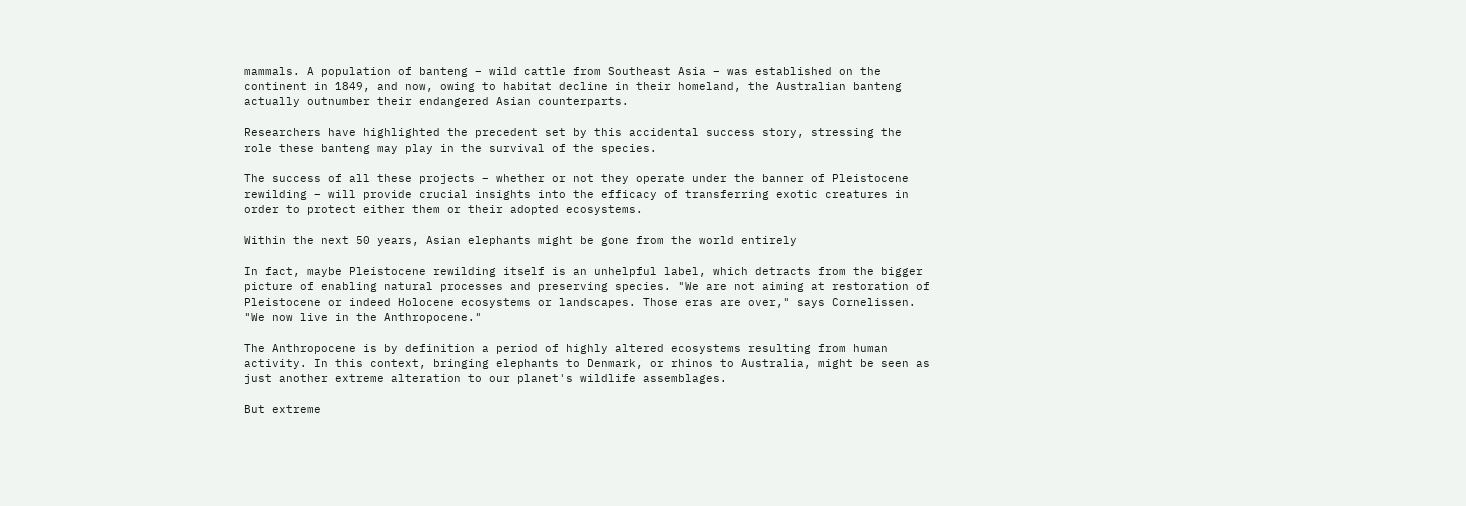mammals. A population of banteng – wild cattle from Southeast Asia – was established on the continent in 1849, and now, owing to habitat decline in their homeland, the Australian banteng actually outnumber their endangered Asian counterparts.

Researchers have highlighted the precedent set by this accidental success story, stressing the role these banteng may play in the survival of the species.

The success of all these projects – whether or not they operate under the banner of Pleistocene rewilding – will provide crucial insights into the efficacy of transferring exotic creatures in order to protect either them or their adopted ecosystems.

Within the next 50 years, Asian elephants might be gone from the world entirely

In fact, maybe Pleistocene rewilding itself is an unhelpful label, which detracts from the bigger picture of enabling natural processes and preserving species. "We are not aiming at restoration of Pleistocene or indeed Holocene ecosystems or landscapes. Those eras are over," says Cornelissen. "We now live in the Anthropocene."

The Anthropocene is by definition a period of highly altered ecosystems resulting from human activity. In this context, bringing elephants to Denmark, or rhinos to Australia, might be seen as just another extreme alteration to our planet's wildlife assemblages.

But extreme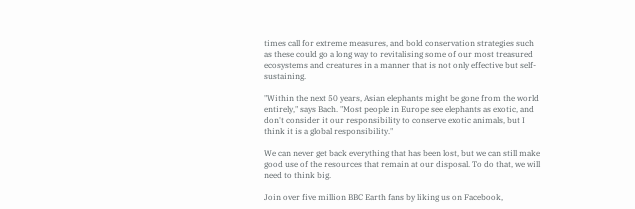times call for extreme measures, and bold conservation strategies such as these could go a long way to revitalising some of our most treasured ecosystems and creatures in a manner that is not only effective but self-sustaining.

"Within the next 50 years, Asian elephants might be gone from the world entirely," says Bach. "Most people in Europe see elephants as exotic, and don't consider it our responsibility to conserve exotic animals, but I think it is a global responsibility."

We can never get back everything that has been lost, but we can still make good use of the resources that remain at our disposal. To do that, we will need to think big.

Join over five million BBC Earth fans by liking us on Facebook,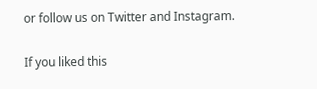or follow us on Twitter and Instagram.

If you liked this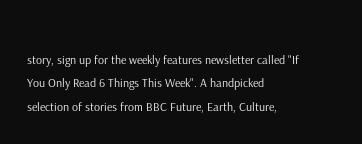story, sign up for the weekly features newsletter called "If You Only Read 6 Things This Week". A handpicked selection of stories from BBC Future, Earth, Culture,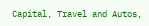Capital, Travel and Autos,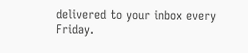delivered to your inbox every Friday.